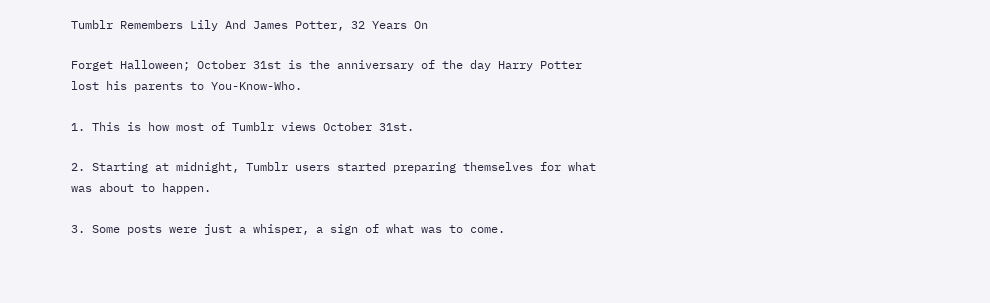Tumblr Remembers Lily And James Potter, 32 Years On

Forget Halloween; October 31st is the anniversary of the day Harry Potter lost his parents to You-Know-Who.

1. This is how most of Tumblr views October 31st.

2. Starting at midnight, Tumblr users started preparing themselves for what was about to happen.

3. Some posts were just a whisper, a sign of what was to come.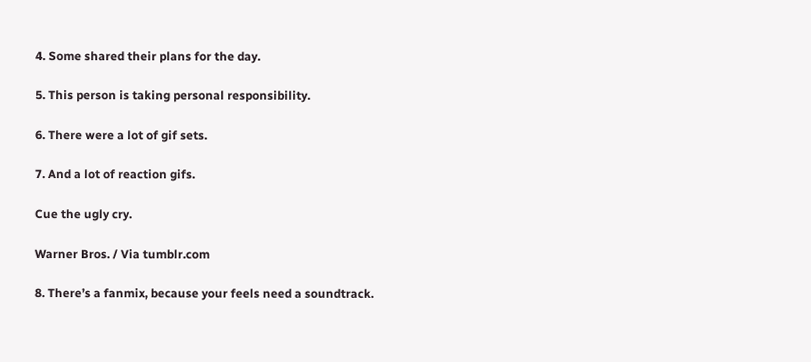4. Some shared their plans for the day.

5. This person is taking personal responsibility.

6. There were a lot of gif sets.

7. And a lot of reaction gifs.

Cue the ugly cry.

Warner Bros. / Via tumblr.com

8. There’s a fanmix, because your feels need a soundtrack.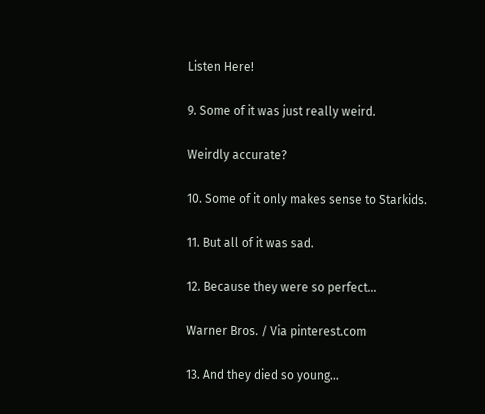Listen Here!

9. Some of it was just really weird.

Weirdly accurate?

10. Some of it only makes sense to Starkids.

11. But all of it was sad.

12. Because they were so perfect…

Warner Bros. / Via pinterest.com

13. And they died so young…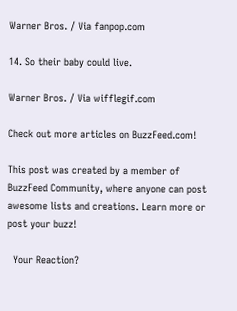Warner Bros. / Via fanpop.com

14. So their baby could live.

Warner Bros. / Via wifflegif.com

Check out more articles on BuzzFeed.com!

This post was created by a member of BuzzFeed Community, where anyone can post awesome lists and creations. Learn more or post your buzz!

  Your Reaction?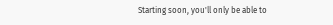Starting soon, you'll only be able to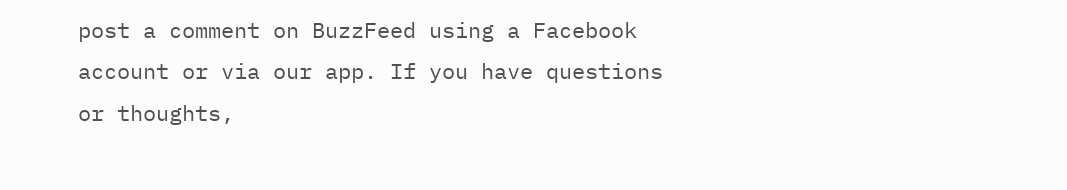post a comment on BuzzFeed using a Facebook account or via our app. If you have questions or thoughts,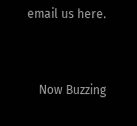email us here.


    Now Buzzing